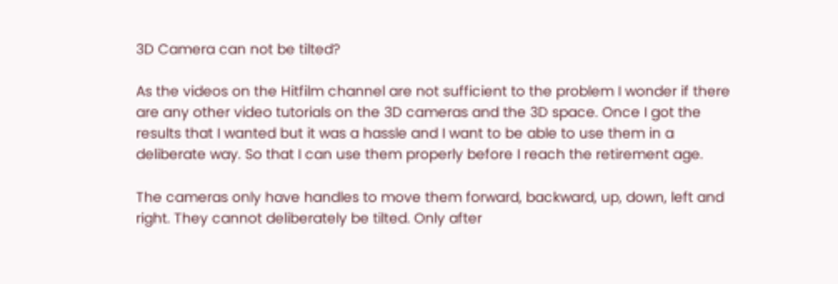3D Camera can not be tilted?

As the videos on the Hitfilm channel are not sufficient to the problem I wonder if there are any other video tutorials on the 3D cameras and the 3D space. Once I got the results that I wanted but it was a hassle and I want to be able to use them in a deliberate way. So that I can use them properly before I reach the retirement age.

The cameras only have handles to move them forward, backward, up, down, left and right. They cannot deliberately be tilted. Only after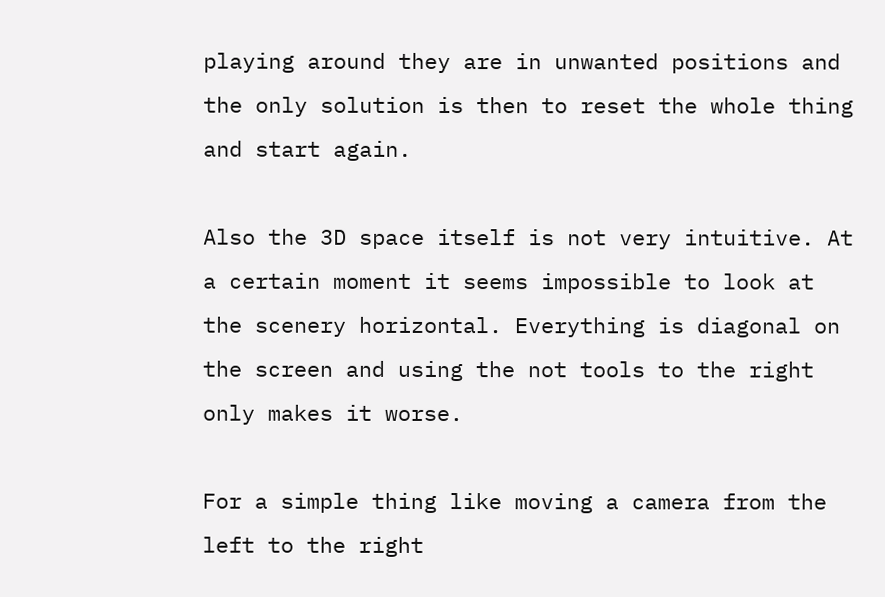playing around they are in unwanted positions and the only solution is then to reset the whole thing and start again.

Also the 3D space itself is not very intuitive. At a certain moment it seems impossible to look at the scenery horizontal. Everything is diagonal on the screen and using the not tools to the right only makes it worse.

For a simple thing like moving a camera from the left to the right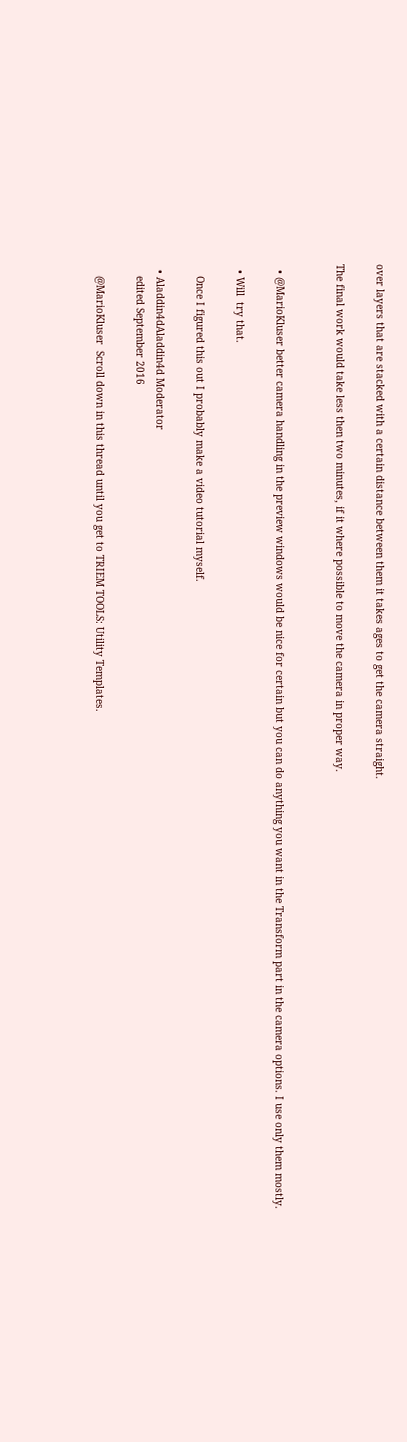over layers that are stacked with a certain distance between them it takes ages to get the camera straight.

The final work would take less then two minutes, if it where possible to move the camera in proper way.


  • @MarioKluser better camera handling in the preview windows would be nice for certain but you can do anything you want in the Transform part in the camera options. I use only them mostly.

  • Will  try that.

    Once I figured this out I probably make a video tutorial myself.

  • Aladdin4dAladdin4d Moderator
    edited September 2016

    @MarioKluser  Scroll down in this thread until you get to TRIEM TOOLS: Utility Templates.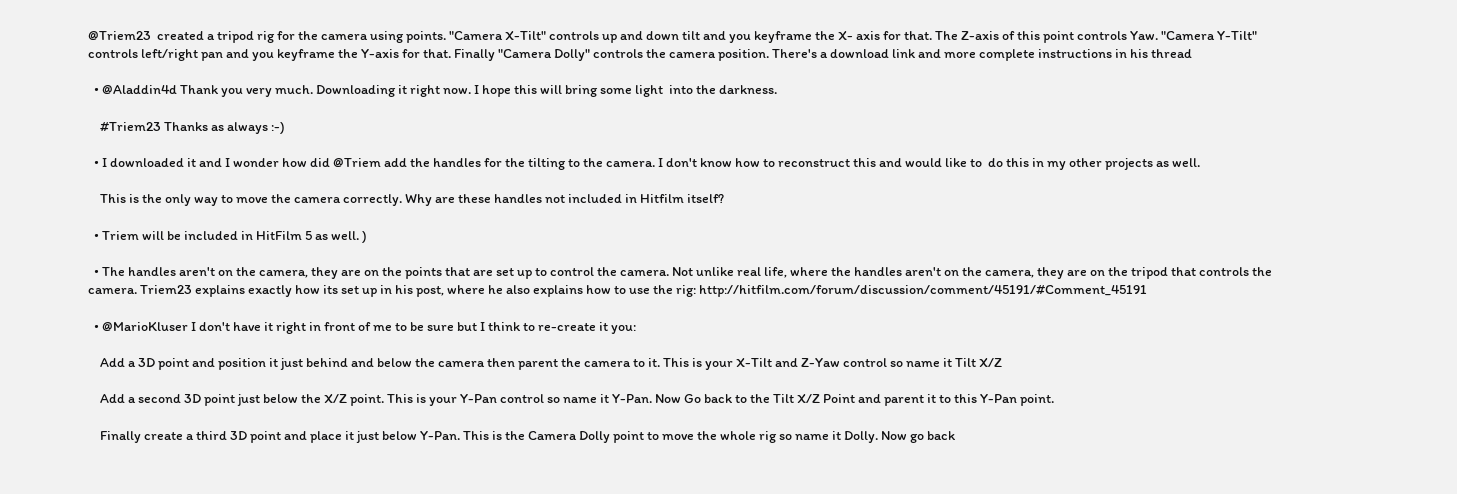@Triem23  created a tripod rig for the camera using points. "Camera X-Tilt" controls up and down tilt and you keyframe the X- axis for that. The Z-axis of this point controls Yaw. "Camera Y-Tilt" controls left/right pan and you keyframe the Y-axis for that. Finally "Camera Dolly" controls the camera position. There's a download link and more complete instructions in his thread

  • @Aladdin4d Thank you very much. Downloading it right now. I hope this will bring some light  into the darkness.

    #Triem23 Thanks as always :-)

  • I downloaded it and I wonder how did @Triem add the handles for the tilting to the camera. I don't know how to reconstruct this and would like to  do this in my other projects as well.

    This is the only way to move the camera correctly. Why are these handles not included in Hitfilm itself?

  • Triem will be included in HitFilm 5 as well. )

  • The handles aren't on the camera, they are on the points that are set up to control the camera. Not unlike real life, where the handles aren't on the camera, they are on the tripod that controls the camera. Triem23 explains exactly how its set up in his post, where he also explains how to use the rig: http://hitfilm.com/forum/discussion/comment/45191/#Comment_45191

  • @MarioKluser I don't have it right in front of me to be sure but I think to re-create it you:

    Add a 3D point and position it just behind and below the camera then parent the camera to it. This is your X-Tilt and Z-Yaw control so name it Tilt X/Z

    Add a second 3D point just below the X/Z point. This is your Y-Pan control so name it Y-Pan. Now Go back to the Tilt X/Z Point and parent it to this Y-Pan point.

    Finally create a third 3D point and place it just below Y-Pan. This is the Camera Dolly point to move the whole rig so name it Dolly. Now go back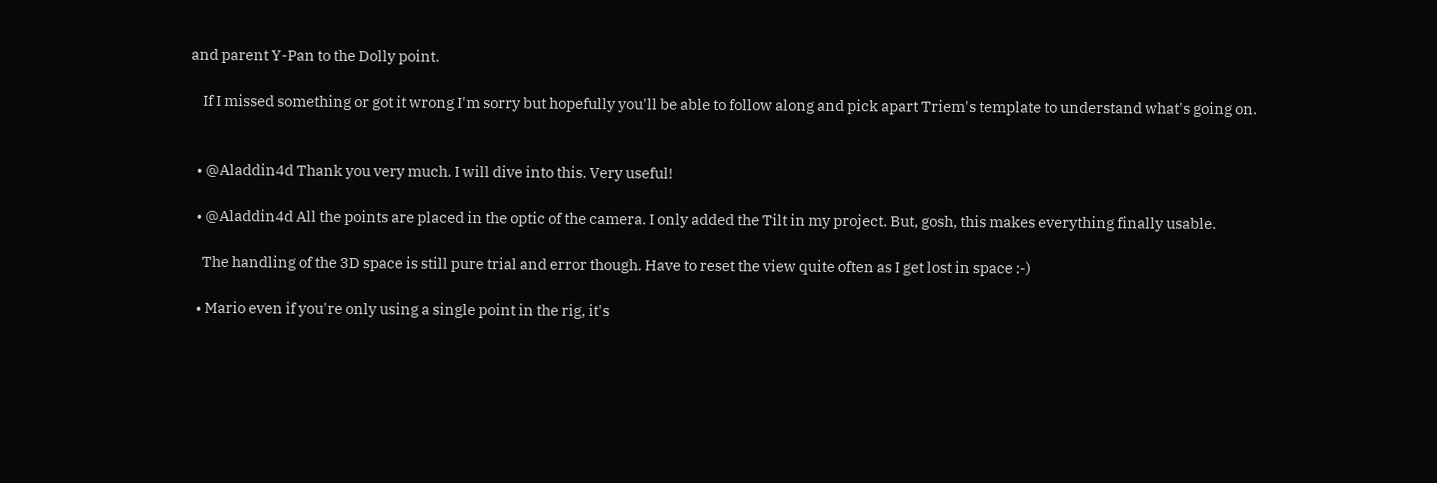and parent Y-Pan to the Dolly point.

    If I missed something or got it wrong I'm sorry but hopefully you'll be able to follow along and pick apart Triem's template to understand what's going on.


  • @Aladdin4d Thank you very much. I will dive into this. Very useful!

  • @Aladdin4d All the points are placed in the optic of the camera. I only added the Tilt in my project. But, gosh, this makes everything finally usable.

    The handling of the 3D space is still pure trial and error though. Have to reset the view quite often as I get lost in space :-)

  • Mario even if you're only using a single point in the rig, it's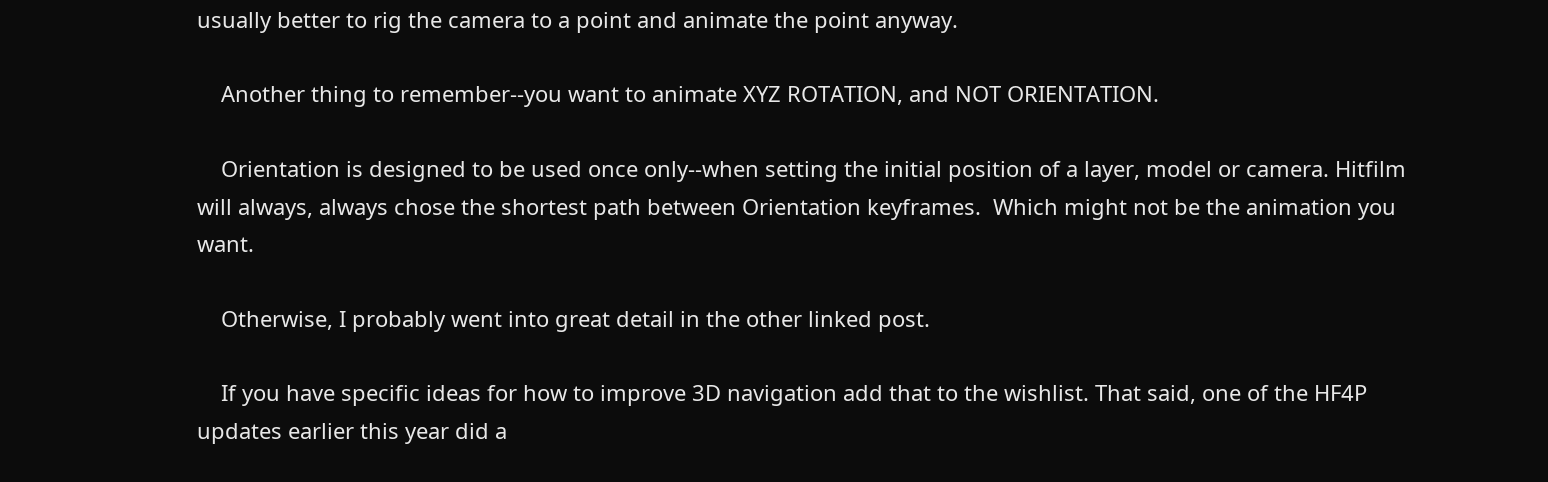usually better to rig the camera to a point and animate the point anyway.

    Another thing to remember--you want to animate XYZ ROTATION, and NOT ORIENTATION.

    Orientation is designed to be used once only--when setting the initial position of a layer, model or camera. Hitfilm will always, always chose the shortest path between Orientation keyframes.  Which might not be the animation you want.

    Otherwise, I probably went into great detail in the other linked post.

    If you have specific ideas for how to improve 3D navigation add that to the wishlist. That said, one of the HF4P updates earlier this year did a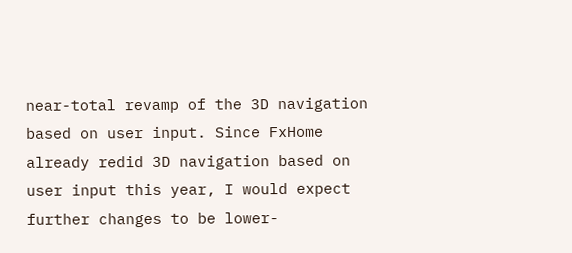near-total revamp of the 3D navigation based on user input. Since FxHome already redid 3D navigation based on user input this year, I would expect further changes to be lower-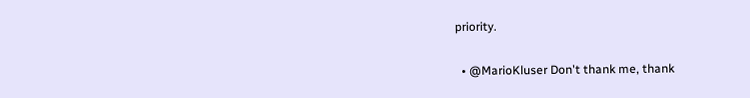priority.

  • @MarioKluser Don't thank me, thank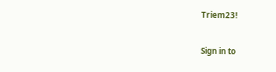Triem23!

Sign in to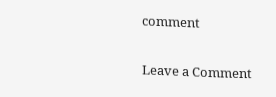comment

Leave a Comment